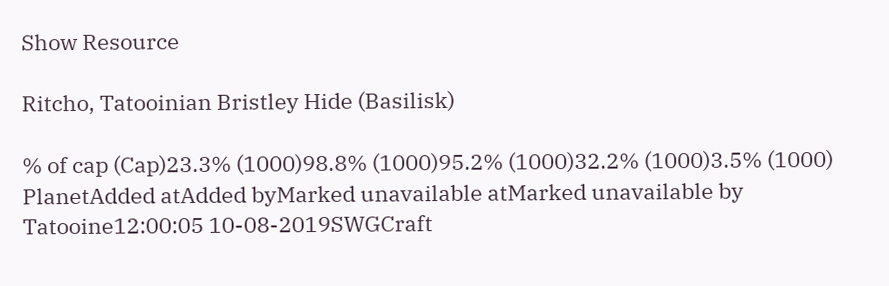Show Resource

Ritcho, Tatooinian Bristley Hide (Basilisk)

% of cap (Cap)23.3% (1000)98.8% (1000)95.2% (1000)32.2% (1000)3.5% (1000)
PlanetAdded atAdded byMarked unavailable atMarked unavailable by
Tatooine12:00:05 10-08-2019SWGCraft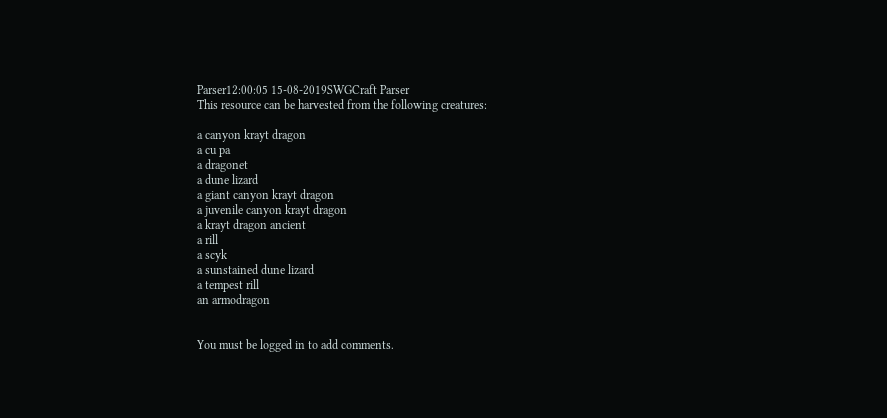Parser12:00:05 15-08-2019SWGCraft Parser
This resource can be harvested from the following creatures:

a canyon krayt dragon
a cu pa
a dragonet
a dune lizard
a giant canyon krayt dragon
a juvenile canyon krayt dragon
a krayt dragon ancient
a rill
a scyk
a sunstained dune lizard
a tempest rill
an armodragon


You must be logged in to add comments.